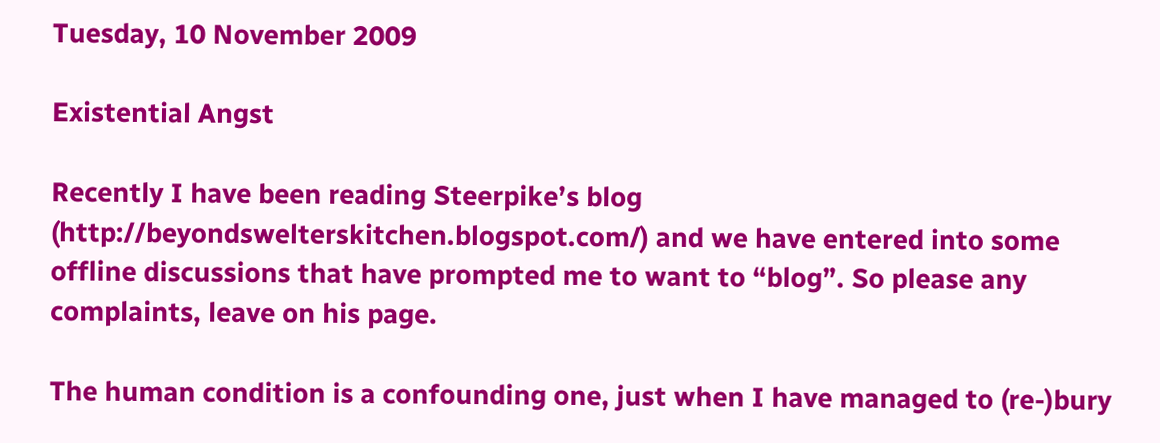Tuesday, 10 November 2009

Existential Angst

Recently I have been reading Steerpike’s blog (http://beyondswelterskitchen.blogspot.com/) and we have entered into some offline discussions that have prompted me to want to “blog”. So please any complaints, leave on his page.

The human condition is a confounding one, just when I have managed to (re-)bury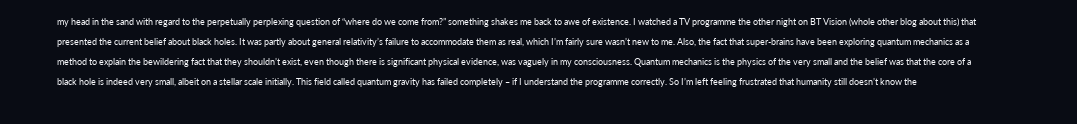my head in the sand with regard to the perpetually perplexing question of “where do we come from?” something shakes me back to awe of existence. I watched a TV programme the other night on BT Vision (whole other blog about this) that presented the current belief about black holes. It was partly about general relativity’s failure to accommodate them as real, which I’m fairly sure wasn’t new to me. Also, the fact that super-brains have been exploring quantum mechanics as a method to explain the bewildering fact that they shouldn’t exist, even though there is significant physical evidence, was vaguely in my consciousness. Quantum mechanics is the physics of the very small and the belief was that the core of a black hole is indeed very small, albeit on a stellar scale initially. This field called quantum gravity has failed completely – if I understand the programme correctly. So I’m left feeling frustrated that humanity still doesn’t know the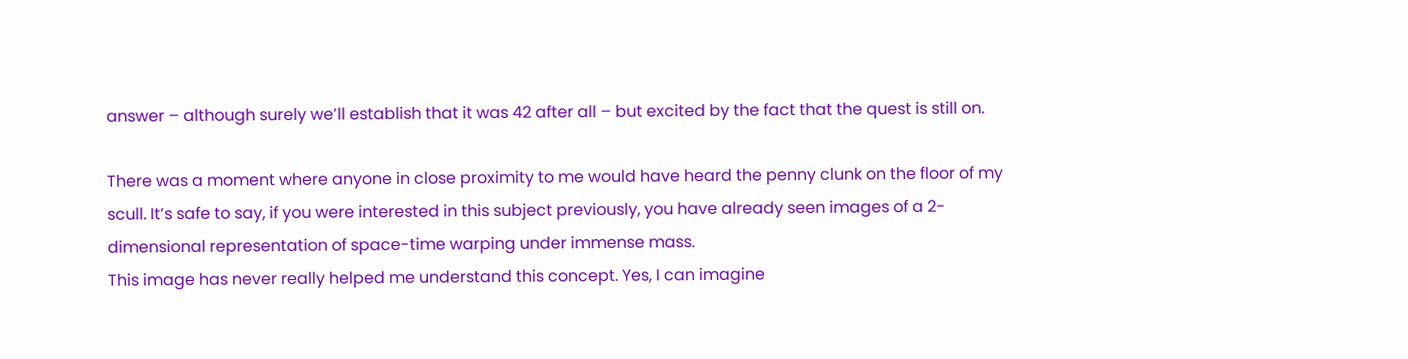answer – although surely we’ll establish that it was 42 after all – but excited by the fact that the quest is still on.

There was a moment where anyone in close proximity to me would have heard the penny clunk on the floor of my scull. It’s safe to say, if you were interested in this subject previously, you have already seen images of a 2-dimensional representation of space-time warping under immense mass.
This image has never really helped me understand this concept. Yes, I can imagine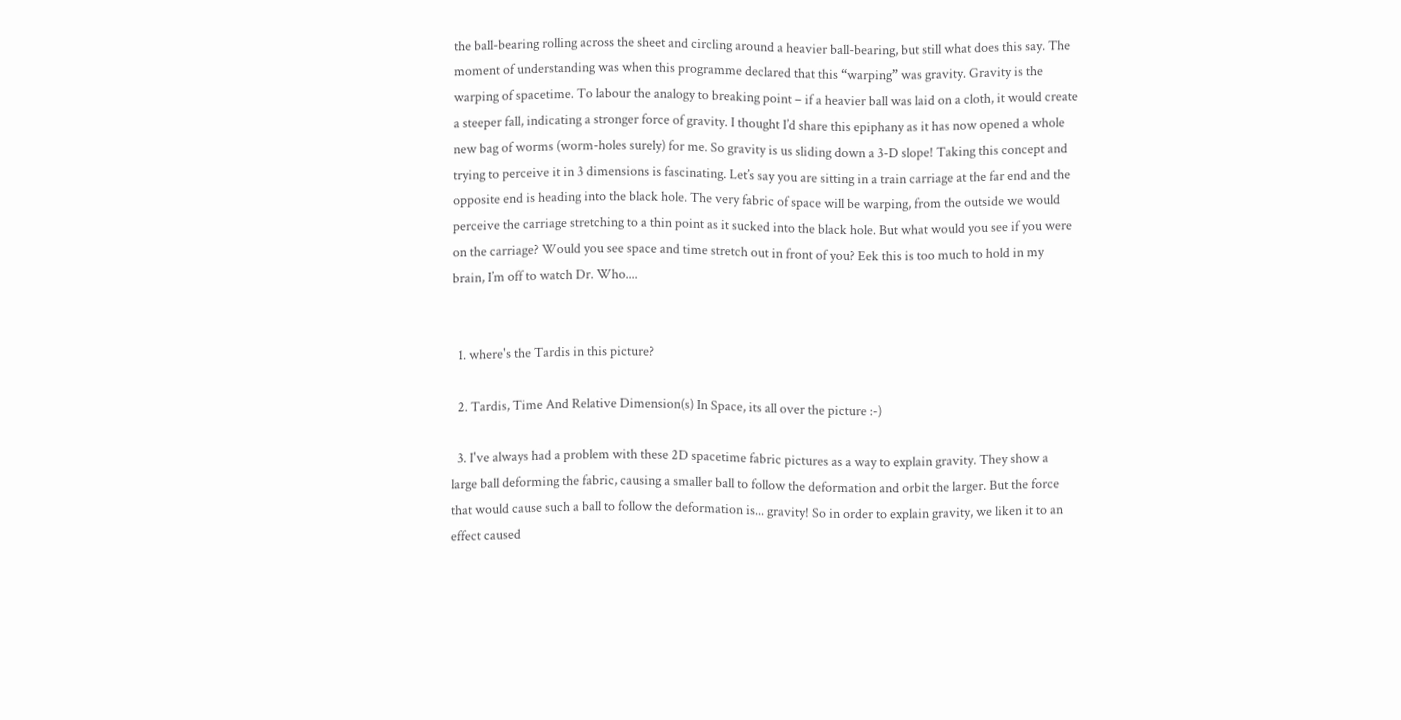the ball-bearing rolling across the sheet and circling around a heavier ball-bearing, but still what does this say. The moment of understanding was when this programme declared that this “warping” was gravity. Gravity is the warping of spacetime. To labour the analogy to breaking point – if a heavier ball was laid on a cloth, it would create a steeper fall, indicating a stronger force of gravity. I thought I’d share this epiphany as it has now opened a whole new bag of worms (worm-holes surely) for me. So gravity is us sliding down a 3-D slope! Taking this concept and trying to perceive it in 3 dimensions is fascinating. Let’s say you are sitting in a train carriage at the far end and the opposite end is heading into the black hole. The very fabric of space will be warping, from the outside we would perceive the carriage stretching to a thin point as it sucked into the black hole. But what would you see if you were on the carriage? Would you see space and time stretch out in front of you? Eek this is too much to hold in my brain, I’m off to watch Dr. Who....


  1. where's the Tardis in this picture?

  2. Tardis, Time And Relative Dimension(s) In Space, its all over the picture :-)

  3. I've always had a problem with these 2D spacetime fabric pictures as a way to explain gravity. They show a large ball deforming the fabric, causing a smaller ball to follow the deformation and orbit the larger. But the force that would cause such a ball to follow the deformation is... gravity! So in order to explain gravity, we liken it to an effect caused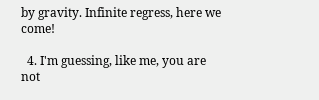by gravity. Infinite regress, here we come!

  4. I'm guessing, like me, you are not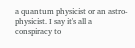a quantum physicist or an astro-physicist. I say it's all a conspiracy to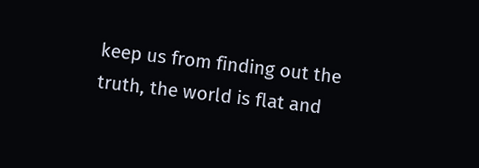keep us from finding out the truth, the world is flat and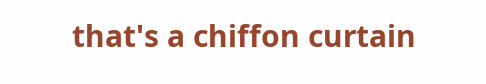that's a chiffon curtain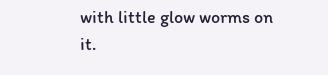with little glow worms on it.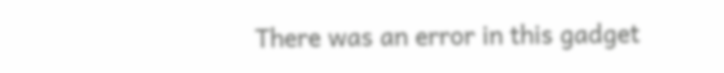There was an error in this gadget